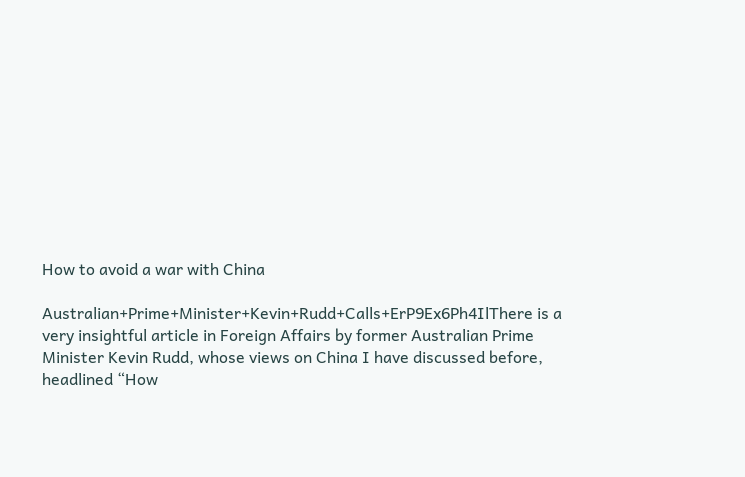How to avoid a war with China

Australian+Prime+Minister+Kevin+Rudd+Calls+ErP9Ex6Ph4IlThere is a very insightful article in Foreign Affairs by former Australian Prime Minister Kevin Rudd, whose views on China I have discussed before, headlined “How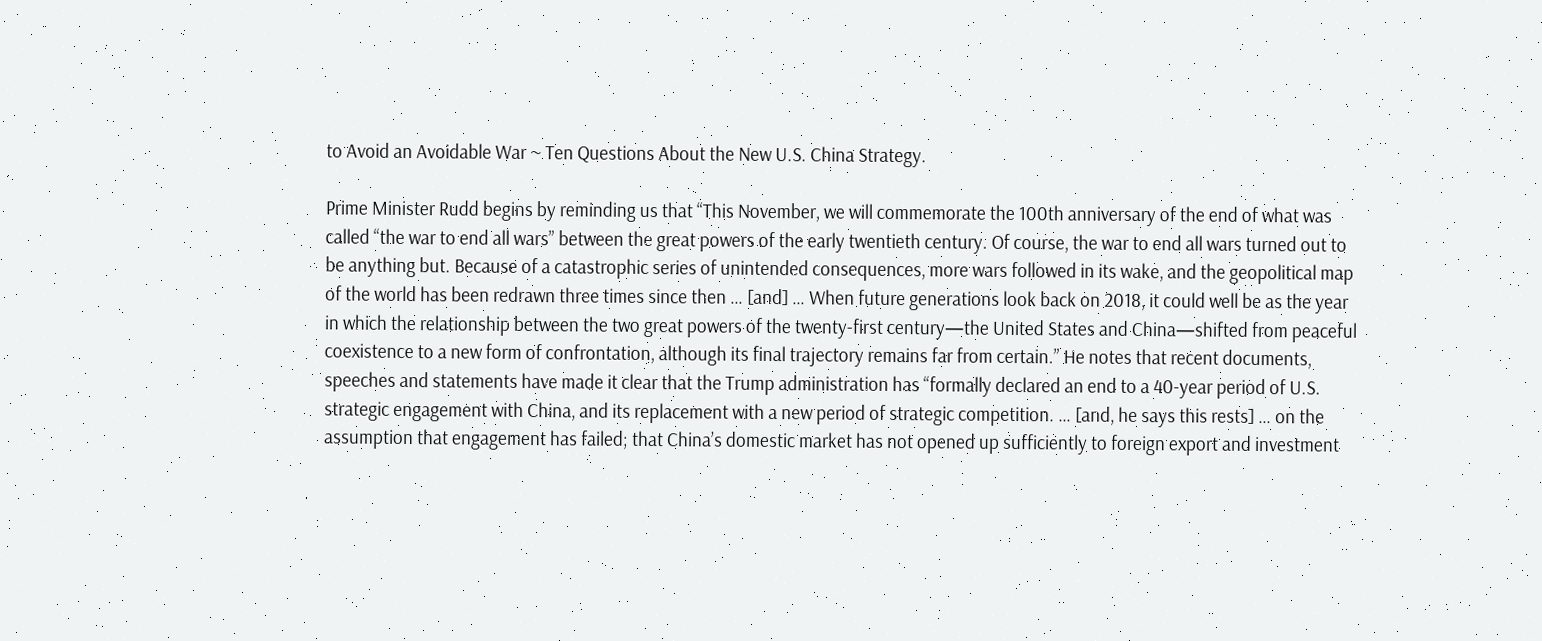to Avoid an Avoidable War ~ Ten Questions About the New U.S. China Strategy.

Prime Minister Rudd begins by reminding us that “This November, we will commemorate the 100th anniversary of the end of what was called “the war to end all wars” between the great powers of the early twentieth century. Of course, the war to end all wars turned out to be anything but. Because of a catastrophic series of unintended consequences, more wars followed in its wake, and the geopolitical map of the world has been redrawn three times since then … [and] … When future generations look back on 2018, it could well be as the year in which the relationship between the two great powers of the twenty-first century—the United States and China—shifted from peaceful coexistence to a new form of confrontation, although its final trajectory remains far from certain.” He notes that recent documents, speeches and statements have made it clear that the Trump administration has “formally declared an end to a 40-year period of U.S. strategic engagement with China, and its replacement with a new period of strategic competition. … [and, he says this rests] … on the assumption that engagement has failed; that China’s domestic market has not opened up sufficiently to foreign export and investment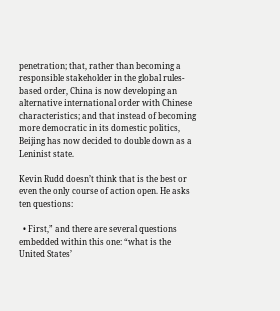penetration; that, rather than becoming a responsible stakeholder in the global rules-based order, China is now developing an alternative international order with Chinese characteristics; and that instead of becoming more democratic in its domestic politics, Beijing has now decided to double down as a Leninist state.

Kevin Rudd doesn’t think that is the best or even the only course of action open. He asks ten questions:

  • First,” and there are several questions embedded within this one: “what is the United States’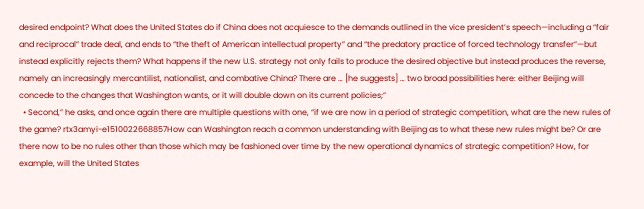desired endpoint? What does the United States do if China does not acquiesce to the demands outlined in the vice president’s speech—including a “fair and reciprocal” trade deal, and ends to “the theft of American intellectual property” and “the predatory practice of forced technology transfer”—but instead explicitly rejects them? What happens if the new U.S. strategy not only fails to produce the desired objective but instead produces the reverse, namely an increasingly mercantilist, nationalist, and combative China? There are … [he suggests] … two broad possibilities here: either Beijing will concede to the changes that Washington wants, or it will double down on its current policies;”
  • Second,” he asks, and once again there are multiple questions with one, “if we are now in a period of strategic competition, what are the new rules of the game? rtx3amyi-e1510022668857How can Washington reach a common understanding with Beijing as to what these new rules might be? Or are there now to be no rules other than those which may be fashioned over time by the new operational dynamics of strategic competition? How, for example, will the United States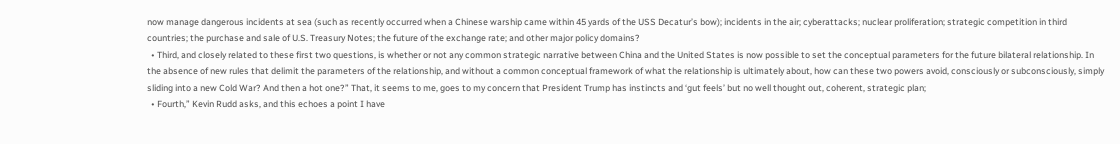now manage dangerous incidents at sea (such as recently occurred when a Chinese warship came within 45 yards of the USS Decatur’s bow); incidents in the air; cyberattacks; nuclear proliferation; strategic competition in third countries; the purchase and sale of U.S. Treasury Notes; the future of the exchange rate; and other major policy domains?
  • Third, and closely related to these first two questions, is whether or not any common strategic narrative between China and the United States is now possible to set the conceptual parameters for the future bilateral relationship. In the absence of new rules that delimit the parameters of the relationship, and without a common conceptual framework of what the relationship is ultimately about, how can these two powers avoid, consciously or subconsciously, simply sliding into a new Cold War? And then a hot one?” That, it seems to me, goes to my concern that President Trump has instincts and ‘gut feels’ but no well thought out, coherent, strategic plan;
  • Fourth,” Kevin Rudd asks, and this echoes a point I have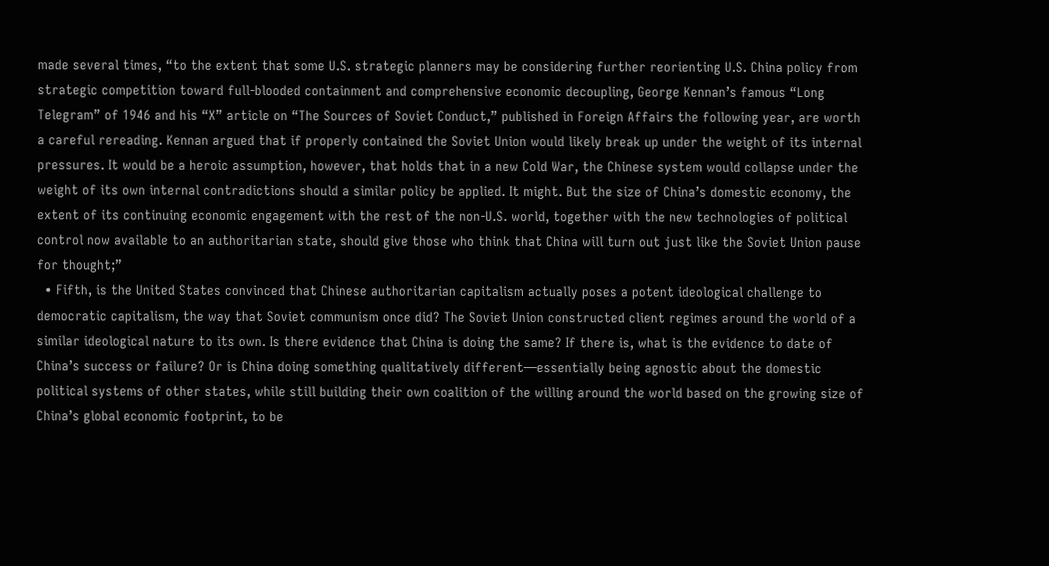made several times, “to the extent that some U.S. strategic planners may be considering further reorienting U.S. China policy from strategic competition toward full-blooded containment and comprehensive economic decoupling, George Kennan’s famous “Long Telegram” of 1946 and his “X” article on “The Sources of Soviet Conduct,” published in Foreign Affairs the following year, are worth a careful rereading. Kennan argued that if properly contained the Soviet Union would likely break up under the weight of its internal pressures. It would be a heroic assumption, however, that holds that in a new Cold War, the Chinese system would collapse under the weight of its own internal contradictions should a similar policy be applied. It might. But the size of China’s domestic economy, the extent of its continuing economic engagement with the rest of the non-U.S. world, together with the new technologies of political control now available to an authoritarian state, should give those who think that China will turn out just like the Soviet Union pause for thought;”
  • Fifth, is the United States convinced that Chinese authoritarian capitalism actually poses a potent ideological challenge to democratic capitalism, the way that Soviet communism once did? The Soviet Union constructed client regimes around the world of a similar ideological nature to its own. Is there evidence that China is doing the same? If there is, what is the evidence to date of China’s success or failure? Or is China doing something qualitatively different—essentially being agnostic about the domestic political systems of other states, while still building their own coalition of the willing around the world based on the growing size of China’s global economic footprint, to be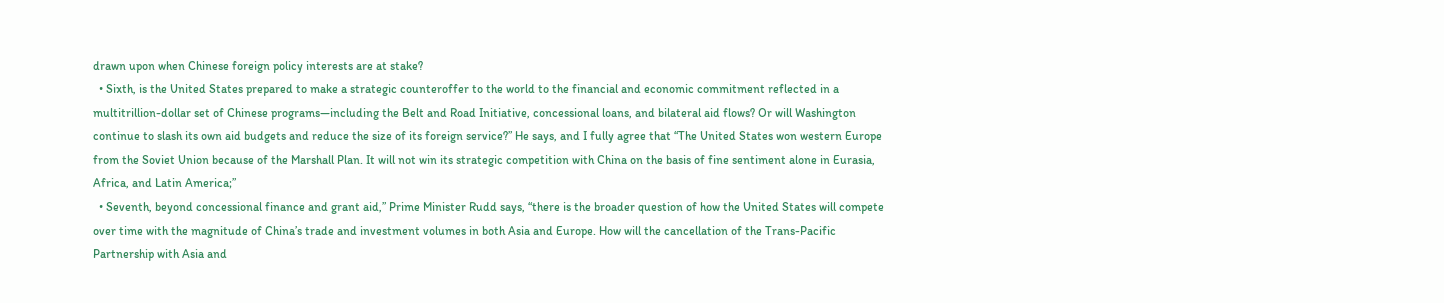drawn upon when Chinese foreign policy interests are at stake?
  • Sixth, is the United States prepared to make a strategic counteroffer to the world to the financial and economic commitment reflected in a multitrillion-dollar set of Chinese programs—including the Belt and Road Initiative, concessional loans, and bilateral aid flows? Or will Washington continue to slash its own aid budgets and reduce the size of its foreign service?” He says, and I fully agree that “The United States won western Europe from the Soviet Union because of the Marshall Plan. It will not win its strategic competition with China on the basis of fine sentiment alone in Eurasia, Africa, and Latin America;”
  • Seventh, beyond concessional finance and grant aid,” Prime Minister Rudd says, “there is the broader question of how the United States will compete over time with the magnitude of China’s trade and investment volumes in both Asia and Europe. How will the cancellation of the Trans-Pacific Partnership with Asia and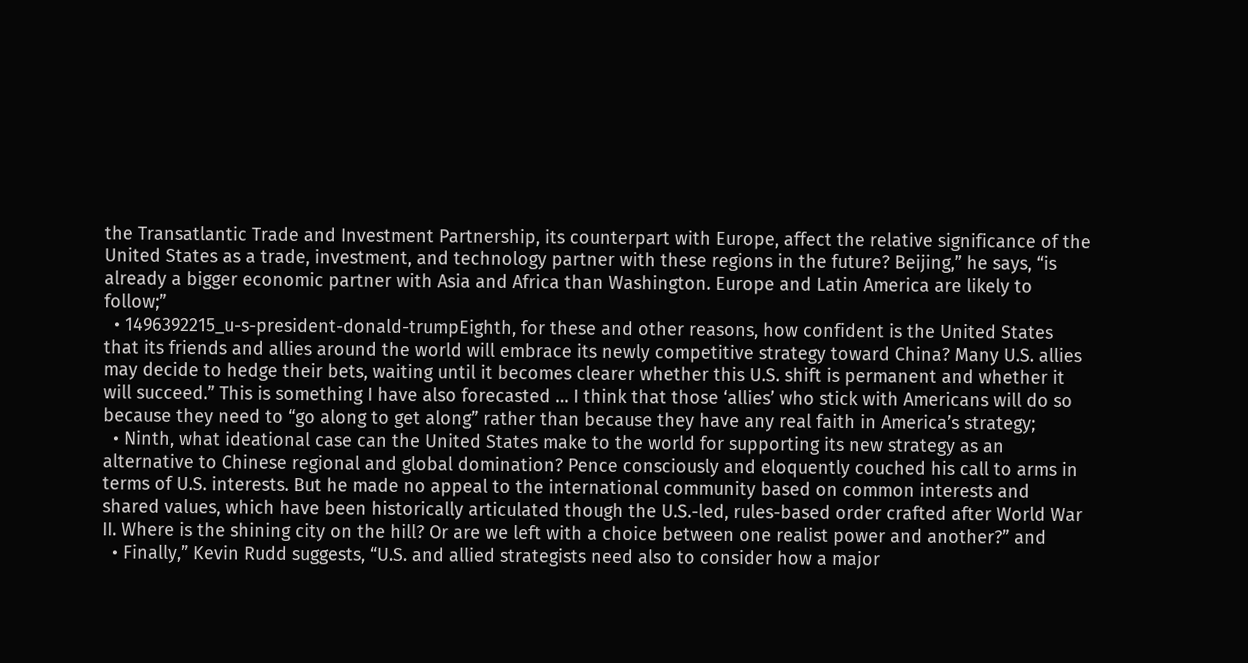the Transatlantic Trade and Investment Partnership, its counterpart with Europe, affect the relative significance of the United States as a trade, investment, and technology partner with these regions in the future? Beijing,” he says, “is already a bigger economic partner with Asia and Africa than Washington. Europe and Latin America are likely to follow;”
  • 1496392215_u-s-president-donald-trumpEighth, for these and other reasons, how confident is the United States that its friends and allies around the world will embrace its newly competitive strategy toward China? Many U.S. allies may decide to hedge their bets, waiting until it becomes clearer whether this U.S. shift is permanent and whether it will succeed.” This is something I have also forecasted … I think that those ‘allies’ who stick with Americans will do so because they need to “go along to get along” rather than because they have any real faith in America’s strategy;
  • Ninth, what ideational case can the United States make to the world for supporting its new strategy as an alternative to Chinese regional and global domination? Pence consciously and eloquently couched his call to arms in terms of U.S. interests. But he made no appeal to the international community based on common interests and shared values, which have been historically articulated though the U.S.-led, rules-based order crafted after World War II. Where is the shining city on the hill? Or are we left with a choice between one realist power and another?” and
  • Finally,” Kevin Rudd suggests, “U.S. and allied strategists need also to consider how a major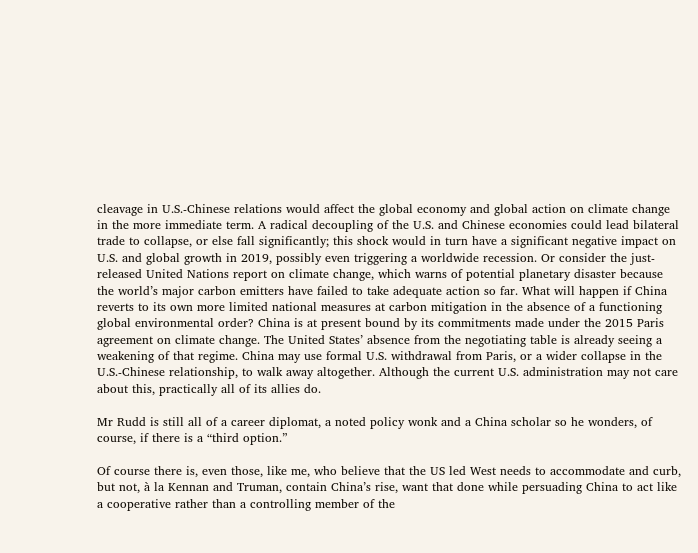cleavage in U.S.-Chinese relations would affect the global economy and global action on climate change in the more immediate term. A radical decoupling of the U.S. and Chinese economies could lead bilateral trade to collapse, or else fall significantly; this shock would in turn have a significant negative impact on U.S. and global growth in 2019, possibly even triggering a worldwide recession. Or consider the just-released United Nations report on climate change, which warns of potential planetary disaster because the world’s major carbon emitters have failed to take adequate action so far. What will happen if China reverts to its own more limited national measures at carbon mitigation in the absence of a functioning global environmental order? China is at present bound by its commitments made under the 2015 Paris agreement on climate change. The United States’ absence from the negotiating table is already seeing a weakening of that regime. China may use formal U.S. withdrawal from Paris, or a wider collapse in the U.S.-Chinese relationship, to walk away altogether. Although the current U.S. administration may not care about this, practically all of its allies do.

Mr Rudd is still all of a career diplomat, a noted policy wonk and a China scholar so he wonders, of course, if there is a “third option.”

Of course there is, even those, like me, who believe that the US led West needs to accommodate and curb, but not, à la Kennan and Truman, contain China’s rise, want that done while persuading China to act like a cooperative rather than a controlling member of the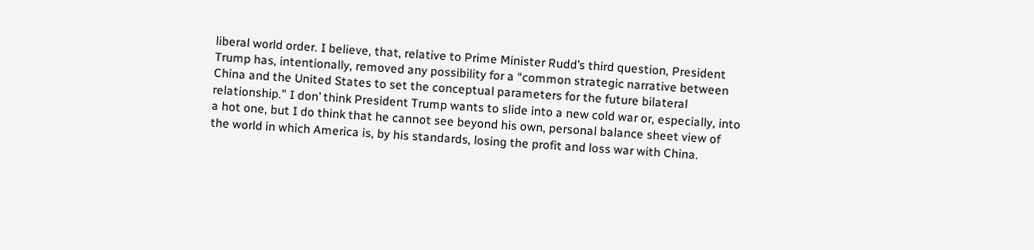liberal world order. I believe, that, relative to Prime Minister Rudd’s third question, President Trump has, intentionally, removed any possibility for a “common strategic narrative between China and the United States to set the conceptual parameters for the future bilateral relationship.” I don’ think President Trump wants to slide into a new cold war or, especially, into a hot one, but I do think that he cannot see beyond his own, personal balance sheet view of the world in which America is, by his standards, losing the profit and loss war with China.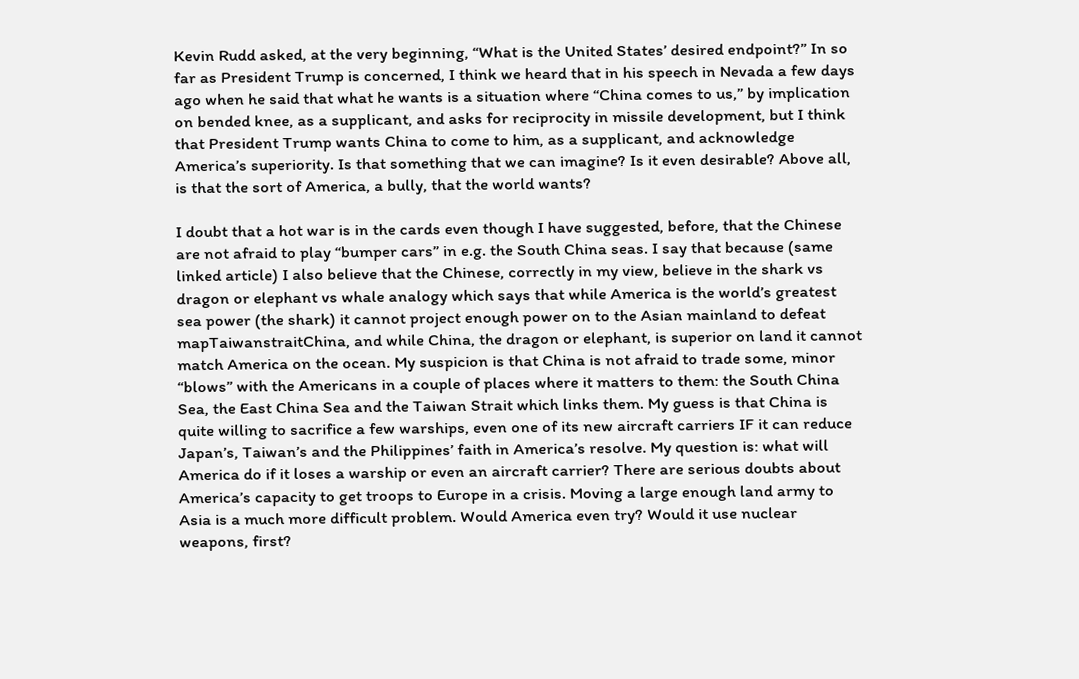Kevin Rudd asked, at the very beginning, “What is the United States’ desired endpoint?” In so far as President Trump is concerned, I think we heard that in his speech in Nevada a few days ago when he said that what he wants is a situation where “China comes to us,” by implication on bended knee, as a supplicant, and asks for reciprocity in missile development, but I think that President Trump wants China to come to him, as a supplicant, and acknowledge America’s superiority. Is that something that we can imagine? Is it even desirable? Above all, is that the sort of America, a bully, that the world wants?

I doubt that a hot war is in the cards even though I have suggested, before, that the Chinese are not afraid to play “bumper cars” in e.g. the South China seas. I say that because (same linked article) I also believe that the Chinese, correctly in my view, believe in the shark vs dragon or elephant vs whale analogy which says that while America is the world’s greatest sea power (the shark) it cannot project enough power on to the Asian mainland to defeat mapTaiwanstraitChina, and while China, the dragon or elephant, is superior on land it cannot match America on the ocean. My suspicion is that China is not afraid to trade some, minor “blows” with the Americans in a couple of places where it matters to them: the South China Sea, the East China Sea and the Taiwan Strait which links them. My guess is that China is quite willing to sacrifice a few warships, even one of its new aircraft carriers IF it can reduce Japan’s, Taiwan’s and the Philippines’ faith in America’s resolve. My question is: what will America do if it loses a warship or even an aircraft carrier? There are serious doubts about America’s capacity to get troops to Europe in a crisis. Moving a large enough land army to Asia is a much more difficult problem. Would America even try? Would it use nuclear weapons, first?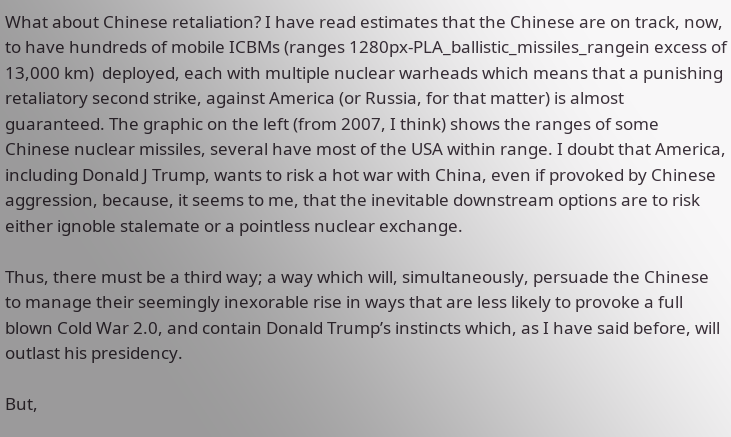What about Chinese retaliation? I have read estimates that the Chinese are on track, now, to have hundreds of mobile ICBMs (ranges 1280px-PLA_ballistic_missiles_rangein excess of 13,000 km)  deployed, each with multiple nuclear warheads which means that a punishing retaliatory second strike, against America (or Russia, for that matter) is almost guaranteed. The graphic on the left (from 2007, I think) shows the ranges of some Chinese nuclear missiles, several have most of the USA within range. I doubt that America, including Donald J Trump, wants to risk a hot war with China, even if provoked by Chinese aggression, because, it seems to me, that the inevitable downstream options are to risk either ignoble stalemate or a pointless nuclear exchange.

Thus, there must be a third way; a way which will, simultaneously, persuade the Chinese to manage their seemingly inexorable rise in ways that are less likely to provoke a full blown Cold War 2.0, and contain Donald Trump’s instincts which, as I have said before, will outlast his presidency.

But,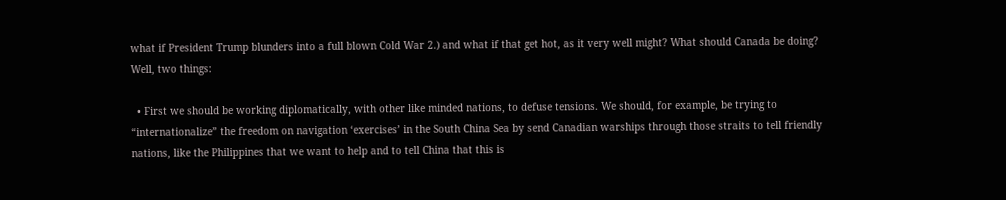what if President Trump blunders into a full blown Cold War 2.) and what if that get hot, as it very well might? What should Canada be doing? Well, two things:

  • First we should be working diplomatically, with other like minded nations, to defuse tensions. We should, for example, be trying to “internationalize” the freedom on navigation ‘exercises’ in the South China Sea by send Canadian warships through those straits to tell friendly nations, like the Philippines that we want to help and to tell China that this is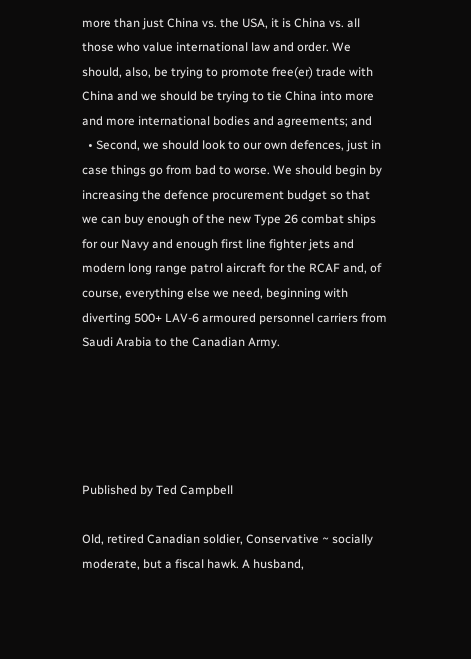more than just China vs. the USA, it is China vs. all those who value international law and order. We should, also, be trying to promote free(er) trade with China and we should be trying to tie China into more and more international bodies and agreements; and
  • Second, we should look to our own defences, just in case things go from bad to worse. We should begin by increasing the defence procurement budget so that we can buy enough of the new Type 26 combat ships for our Navy and enough first line fighter jets and modern long range patrol aircraft for the RCAF and, of course, everything else we need, beginning with diverting 500+ LAV-6 armoured personnel carriers from Saudi Arabia to the Canadian Army.





Published by Ted Campbell

Old, retired Canadian soldier, Conservative ~ socially moderate, but a fiscal hawk. A husband,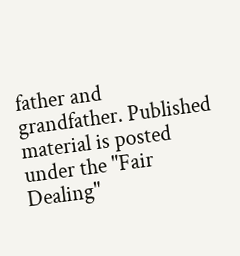father and grandfather. Published material is posted under the "Fair Dealing"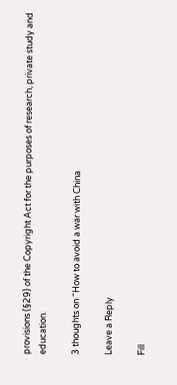provisions (§29) of the Copyright Act for the purposes of research, private study and education.

3 thoughts on “How to avoid a war with China

Leave a Reply

Fill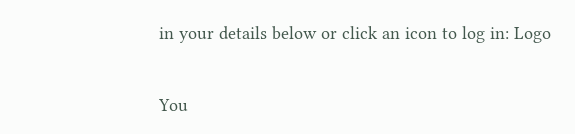in your details below or click an icon to log in: Logo

You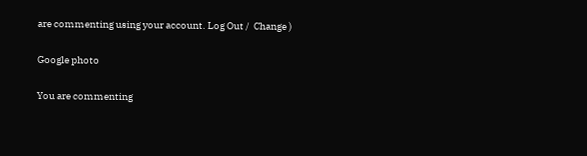are commenting using your account. Log Out /  Change )

Google photo

You are commenting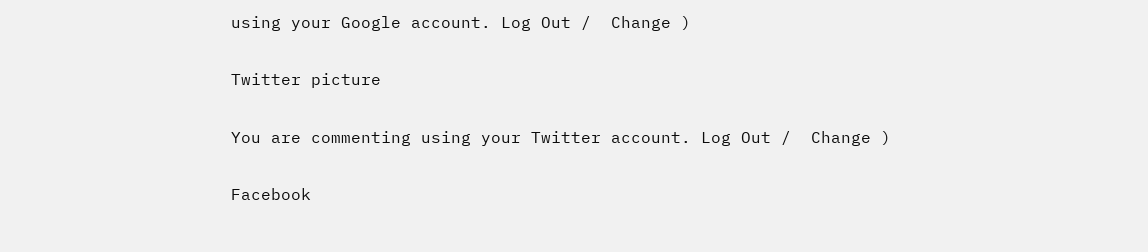using your Google account. Log Out /  Change )

Twitter picture

You are commenting using your Twitter account. Log Out /  Change )

Facebook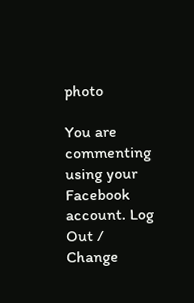photo

You are commenting using your Facebook account. Log Out /  Change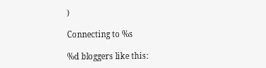)

Connecting to %s

%d bloggers like this: